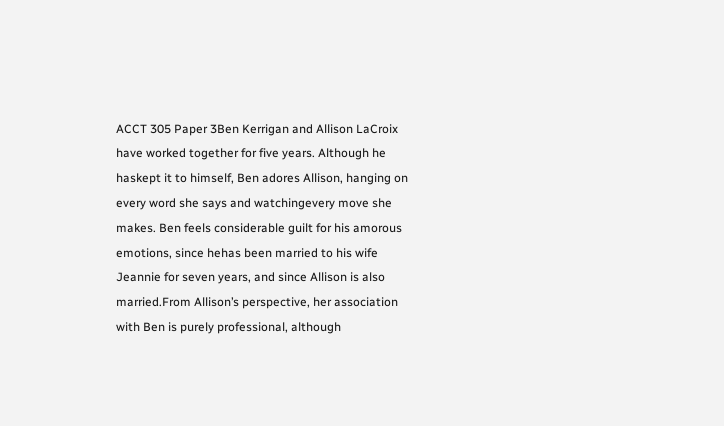ACCT 305 Paper 3Ben Kerrigan and Allison LaCroix have worked together for five years. Although he haskept it to himself, Ben adores Allison, hanging on every word she says and watchingevery move she makes. Ben feels considerable guilt for his amorous emotions, since hehas been married to his wife Jeannie for seven years, and since Allison is also married.From Allison’s perspective, her association with Ben is purely professional, although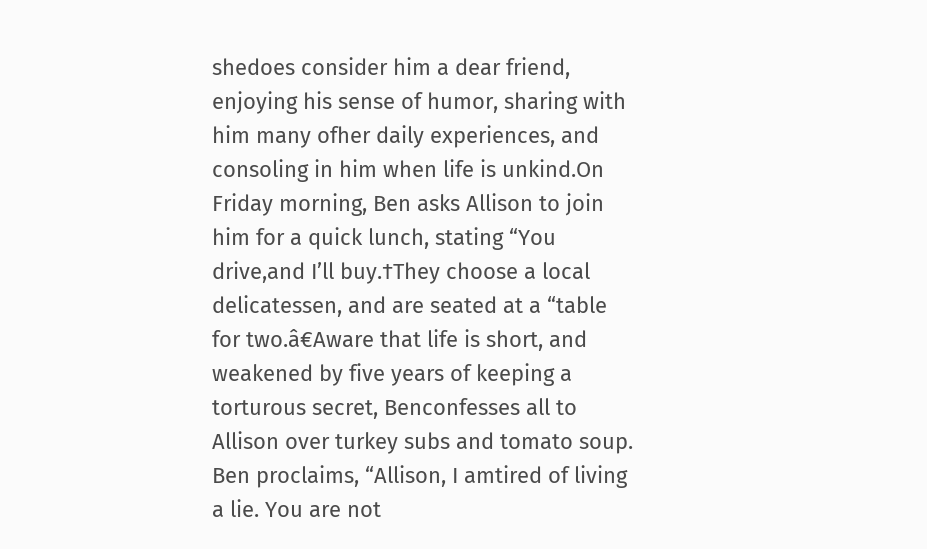shedoes consider him a dear friend, enjoying his sense of humor, sharing with him many ofher daily experiences, and consoling in him when life is unkind.On Friday morning, Ben asks Allison to join him for a quick lunch, stating “You drive,and I’ll buy.†They choose a local delicatessen, and are seated at a “table for two.â€Aware that life is short, and weakened by five years of keeping a torturous secret, Benconfesses all to Allison over turkey subs and tomato soup. Ben proclaims, “Allison, I amtired of living a lie. You are not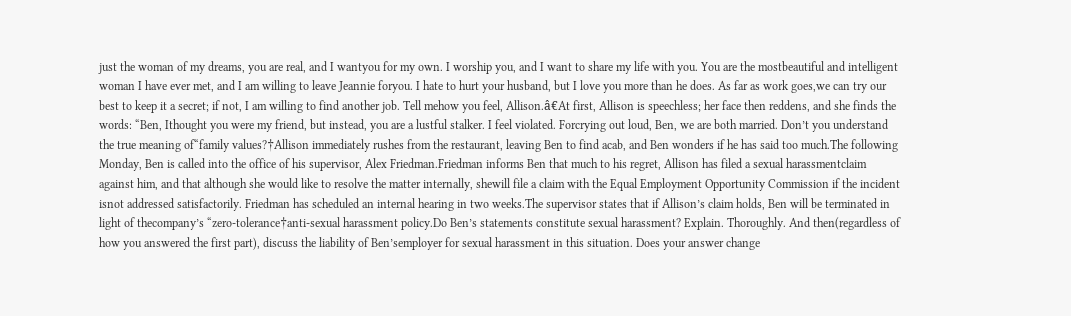just the woman of my dreams, you are real, and I wantyou for my own. I worship you, and I want to share my life with you. You are the mostbeautiful and intelligent woman I have ever met, and I am willing to leave Jeannie foryou. I hate to hurt your husband, but I love you more than he does. As far as work goes,we can try our best to keep it a secret; if not, I am willing to find another job. Tell mehow you feel, Allison.â€At first, Allison is speechless; her face then reddens, and she finds the words: “Ben, Ithought you were my friend, but instead, you are a lustful stalker. I feel violated. Forcrying out loud, Ben, we are both married. Don’t you understand the true meaning of“family values?†Allison immediately rushes from the restaurant, leaving Ben to find acab, and Ben wonders if he has said too much.The following Monday, Ben is called into the office of his supervisor, Alex Friedman.Friedman informs Ben that much to his regret, Allison has filed a sexual harassmentclaim against him, and that although she would like to resolve the matter internally, shewill file a claim with the Equal Employment Opportunity Commission if the incident isnot addressed satisfactorily. Friedman has scheduled an internal hearing in two weeks.The supervisor states that if Allison’s claim holds, Ben will be terminated in light of thecompany’s “zero-tolerance†anti-sexual harassment policy.Do Ben’s statements constitute sexual harassment? Explain. Thoroughly. And then(regardless of how you answered the first part), discuss the liability of Ben’semployer for sexual harassment in this situation. Does your answer change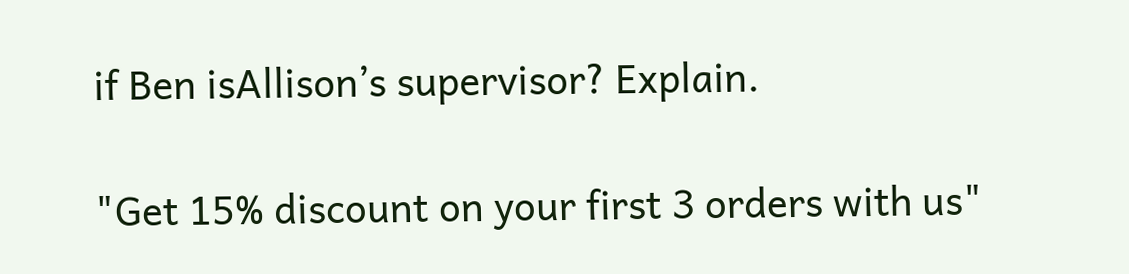if Ben isAllison’s supervisor? Explain.

"Get 15% discount on your first 3 orders with us"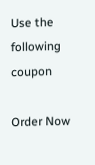Use the following coupon

Order Now